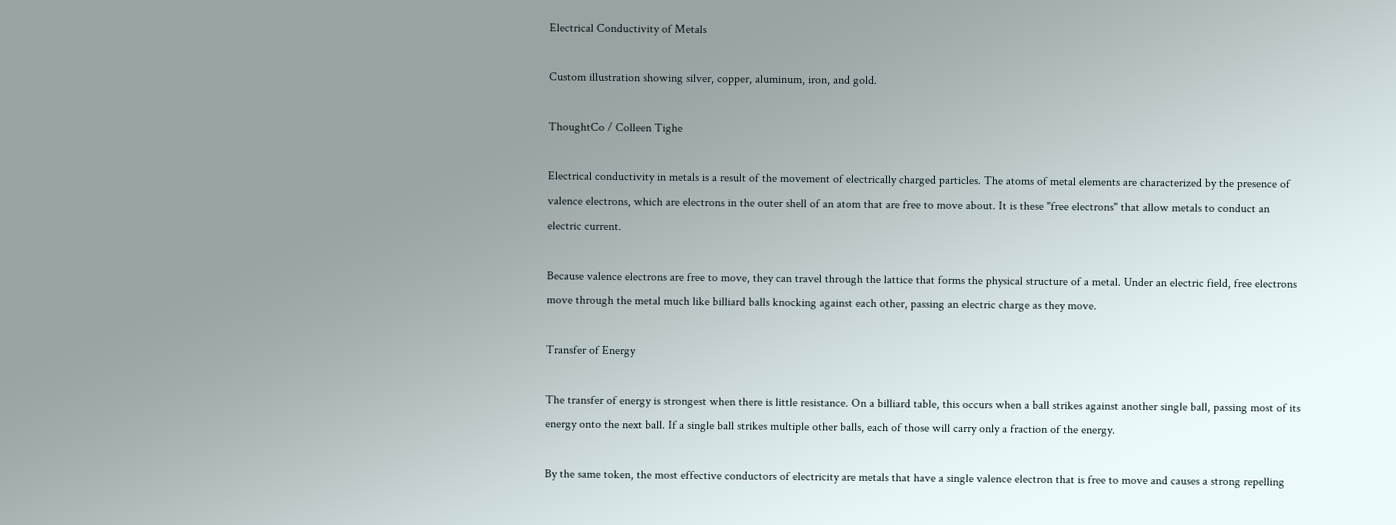Electrical Conductivity of Metals

Custom illustration showing silver, copper, aluminum, iron, and gold.

ThoughtCo / Colleen Tighe

Electrical conductivity in metals is a result of the movement of electrically charged particles. The atoms of metal elements are characterized by the presence of valence electrons, which are electrons in the outer shell of an atom that are free to move about. It is these "free electrons" that allow metals to conduct an electric current.

Because valence electrons are free to move, they can travel through the lattice that forms the physical structure of a metal. Under an electric field, free electrons move through the metal much like billiard balls knocking against each other, passing an electric charge as they move.

Transfer of Energy

The transfer of energy is strongest when there is little resistance. On a billiard table, this occurs when a ball strikes against another single ball, passing most of its energy onto the next ball. If a single ball strikes multiple other balls, each of those will carry only a fraction of the energy.

By the same token, the most effective conductors of electricity are metals that have a single valence electron that is free to move and causes a strong repelling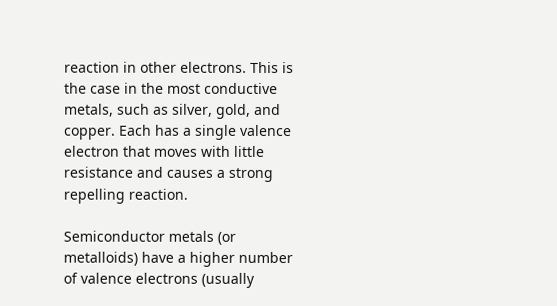reaction in other electrons. This is the case in the most conductive metals, such as silver, gold, and copper. Each has a single valence electron that moves with little resistance and causes a strong repelling reaction.

Semiconductor metals (or metalloids) have a higher number of valence electrons (usually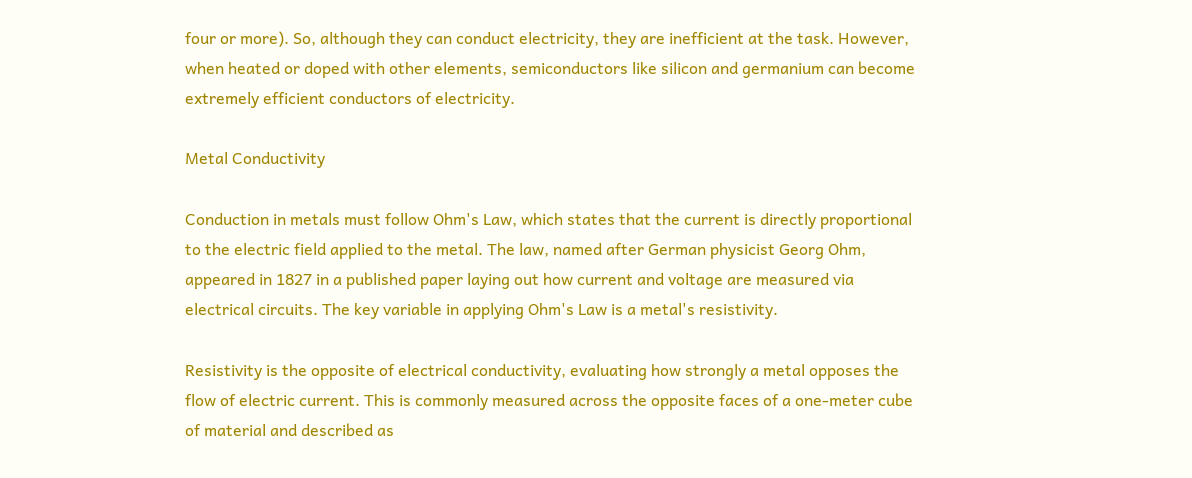four or more). So, although they can conduct electricity, they are inefficient at the task. However, when heated or doped with other elements, semiconductors like silicon and germanium can become extremely efficient conductors of electricity.

Metal Conductivity

Conduction in metals must follow Ohm's Law, which states that the current is directly proportional to the electric field applied to the metal. The law, named after German physicist Georg Ohm, appeared in 1827 in a published paper laying out how current and voltage are measured via electrical circuits. The key variable in applying Ohm's Law is a metal's resistivity.

Resistivity is the opposite of electrical conductivity, evaluating how strongly a metal opposes the flow of electric current. This is commonly measured across the opposite faces of a one-meter cube of material and described as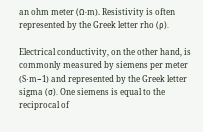an ohm meter (Ω⋅m). Resistivity is often represented by the Greek letter rho (ρ).

Electrical conductivity, on the other hand, is commonly measured by siemens per meter (S⋅m−1) and represented by the Greek letter sigma (σ). One siemens is equal to the reciprocal of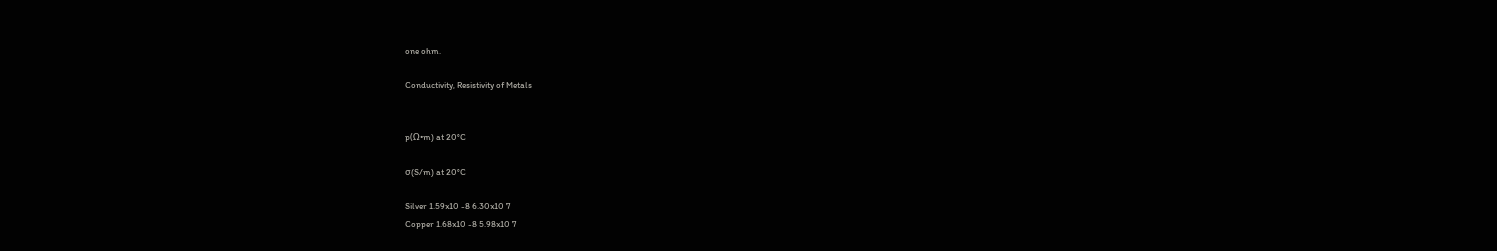one ohm.

Conductivity, Resistivity of Metals


p(Ω•m) at 20°C

σ(S/m) at 20°C

Silver 1.59x10 -8 6.30x10 7
Copper 1.68x10 -8 5.98x10 7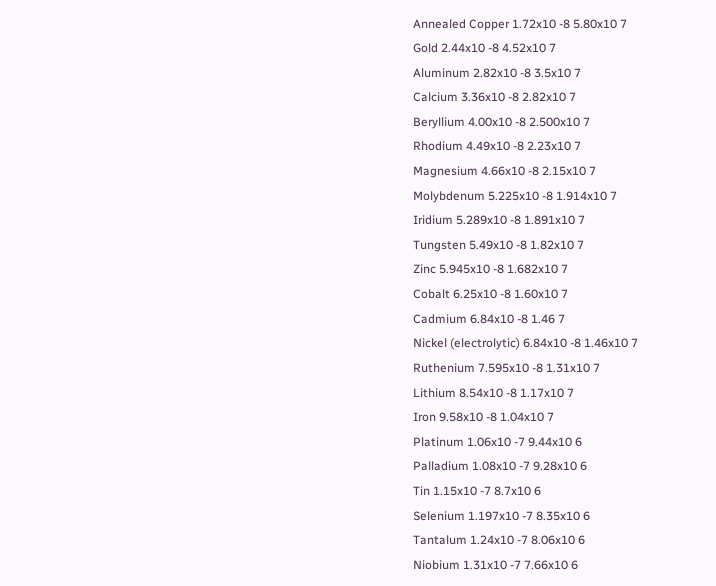Annealed Copper 1.72x10 -8 5.80x10 7
Gold 2.44x10 -8 4.52x10 7
Aluminum 2.82x10 -8 3.5x10 7
Calcium 3.36x10 -8 2.82x10 7
Beryllium 4.00x10 -8 2.500x10 7
Rhodium 4.49x10 -8 2.23x10 7
Magnesium 4.66x10 -8 2.15x10 7
Molybdenum 5.225x10 -8 1.914x10 7
Iridium 5.289x10 -8 1.891x10 7
Tungsten 5.49x10 -8 1.82x10 7
Zinc 5.945x10 -8 1.682x10 7
Cobalt 6.25x10 -8 1.60x10 7
Cadmium 6.84x10 -8 1.46 7
Nickel (electrolytic) 6.84x10 -8 1.46x10 7
Ruthenium 7.595x10 -8 1.31x10 7
Lithium 8.54x10 -8 1.17x10 7
Iron 9.58x10 -8 1.04x10 7
Platinum 1.06x10 -7 9.44x10 6
Palladium 1.08x10 -7 9.28x10 6
Tin 1.15x10 -7 8.7x10 6
Selenium 1.197x10 -7 8.35x10 6
Tantalum 1.24x10 -7 8.06x10 6
Niobium 1.31x10 -7 7.66x10 6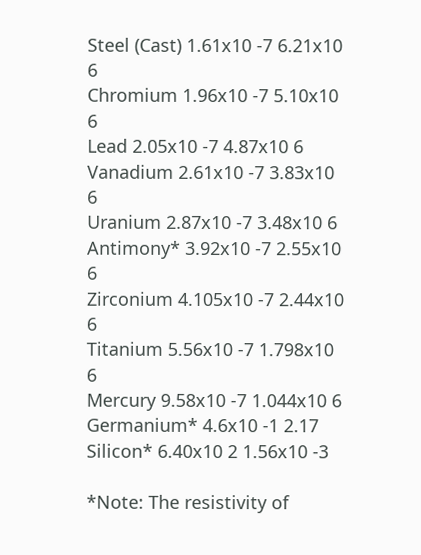Steel (Cast) 1.61x10 -7 6.21x10 6
Chromium 1.96x10 -7 5.10x10 6
Lead 2.05x10 -7 4.87x10 6
Vanadium 2.61x10 -7 3.83x10 6
Uranium 2.87x10 -7 3.48x10 6
Antimony* 3.92x10 -7 2.55x10 6
Zirconium 4.105x10 -7 2.44x10 6
Titanium 5.56x10 -7 1.798x10 6
Mercury 9.58x10 -7 1.044x10 6
Germanium* 4.6x10 -1 2.17
Silicon* 6.40x10 2 1.56x10 -3

*Note: The resistivity of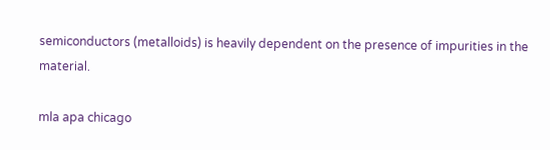semiconductors (metalloids) is heavily dependent on the presence of impurities in the material.

mla apa chicago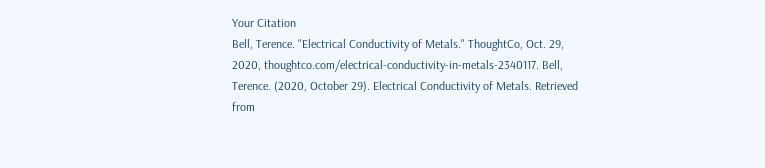Your Citation
Bell, Terence. "Electrical Conductivity of Metals." ThoughtCo, Oct. 29, 2020, thoughtco.com/electrical-conductivity-in-metals-2340117. Bell, Terence. (2020, October 29). Electrical Conductivity of Metals. Retrieved from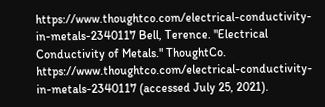https://www.thoughtco.com/electrical-conductivity-in-metals-2340117 Bell, Terence. "Electrical Conductivity of Metals." ThoughtCo. https://www.thoughtco.com/electrical-conductivity-in-metals-2340117 (accessed July 25, 2021).